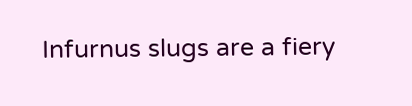Infurnus slugs are a fiery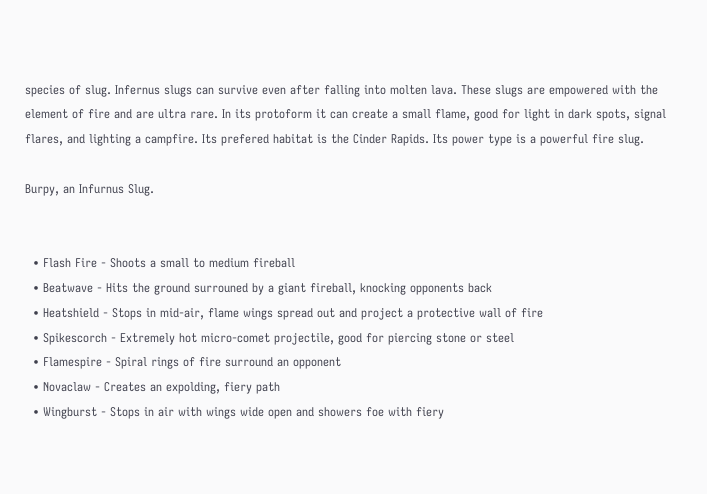species of slug. Infernus slugs can survive even after falling into molten lava. These slugs are empowered with the element of fire and are ultra rare. In its protoform it can create a small flame, good for light in dark spots, signal flares, and lighting a campfire. Its prefered habitat is the Cinder Rapids. Its power type is a powerful fire slug.

Burpy, an Infurnus Slug.


  • Flash Fire - Shoots a small to medium fireball
  • Beatwave - Hits the ground surrouned by a giant fireball, knocking opponents back
  • Heatshield - Stops in mid-air, flame wings spread out and project a protective wall of fire
  • Spikescorch - Extremely hot micro-comet projectile, good for piercing stone or steel
  • Flamespire - Spiral rings of fire surround an opponent
  • Novaclaw - Creates an expolding, fiery path
  • Wingburst - Stops in air with wings wide open and showers foe with fiery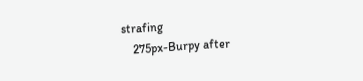strafing
    275px-Burpy after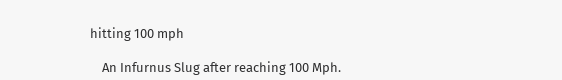hitting 100 mph

    An Infurnus Slug after reaching 100 Mph.